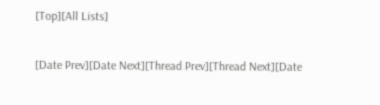[Top][All Lists]

[Date Prev][Date Next][Thread Prev][Thread Next][Date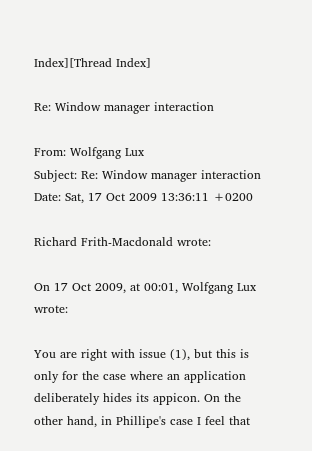Index][Thread Index]

Re: Window manager interaction

From: Wolfgang Lux
Subject: Re: Window manager interaction
Date: Sat, 17 Oct 2009 13:36:11 +0200

Richard Frith-Macdonald wrote:

On 17 Oct 2009, at 00:01, Wolfgang Lux wrote:

You are right with issue (1), but this is only for the case where an application deliberately hides its appicon. On the other hand, in Phillipe's case I feel that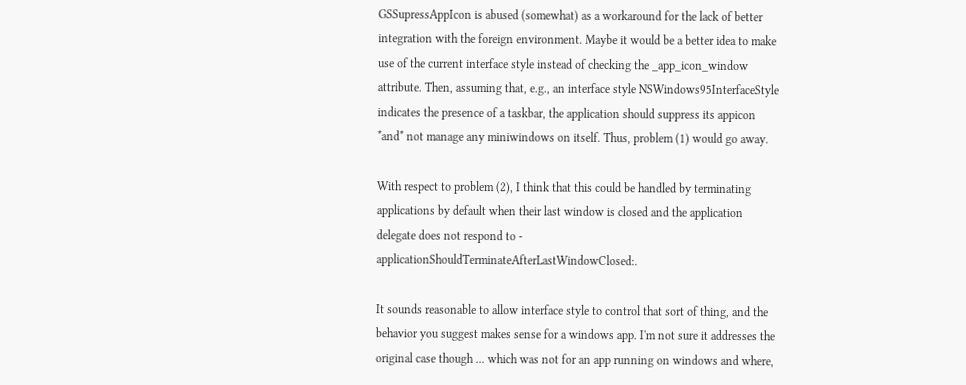GSSupressAppIcon is abused (somewhat) as a workaround for the lack of better integration with the foreign environment. Maybe it would be a better idea to make use of the current interface style instead of checking the _app_icon_window attribute. Then, assuming that, e.g., an interface style NSWindows95InterfaceStyle indicates the presence of a taskbar, the application should suppress its appicon *and* not manage any miniwindows on itself. Thus, problem (1) would go away.

With respect to problem (2), I think that this could be handled by terminating applications by default when their last window is closed and the application delegate does not respond to - applicationShouldTerminateAfterLastWindowClosed:.

It sounds reasonable to allow interface style to control that sort of thing, and the behavior you suggest makes sense for a windows app. I'm not sure it addresses the original case though ... which was not for an app running on windows and where,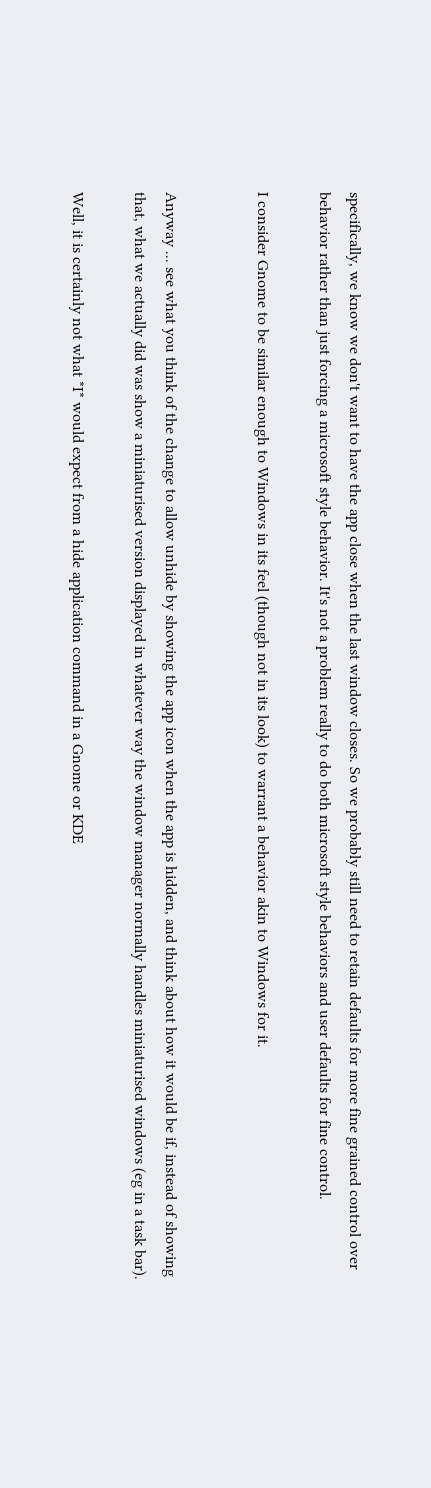specifically, we know we don't want to have the app close when the last window closes. So we probably still need to retain defaults for more fine grained control over behavior rather than just forcing a microsoft style behavior. It's not a problem really to do both microsoft style behaviors and user defaults for fine control.

I consider Gnome to be similar enough to Windows in its feel (though not in its look) to warrant a behavior akin to Windows for it.


Anyway ... see what you think of the change to allow unhide by showing the app icon when the app is hidden, and think about how it would be if, instead of showing that, what we actually did was show a miniaturised version displayed in whatever way the window manager normally handles miniaturised windows (eg in a task bar).

Well, it is certainly not what *I* would expect from a hide application command in a Gnome or KDE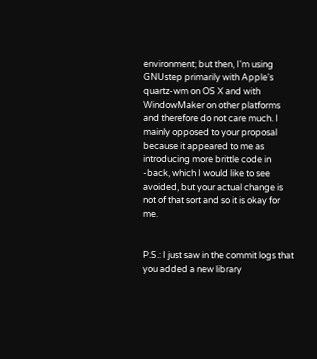environment; but then, I'm using GNUstep primarily with Apple's quartz-wm on OS X and with WindowMaker on other platforms and therefore do not care much. I mainly opposed to your proposal because it appeared to me as introducing more brittle code in -back, which I would like to see avoided, but your actual change is not of that sort and so it is okay for me.


P.S.: I just saw in the commit logs that you added a new library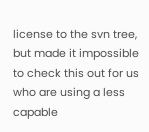license to the svn tree, but made it impossible to check this out for us who are using a less capable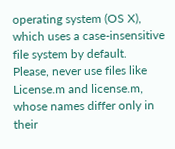operating system (OS X), which uses a case-insensitive file system by default. Please, never use files like License.m and license.m, whose names differ only in their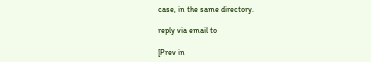case, in the same directory.

reply via email to

[Prev in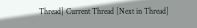Thread] Current Thread [Next in Thread]